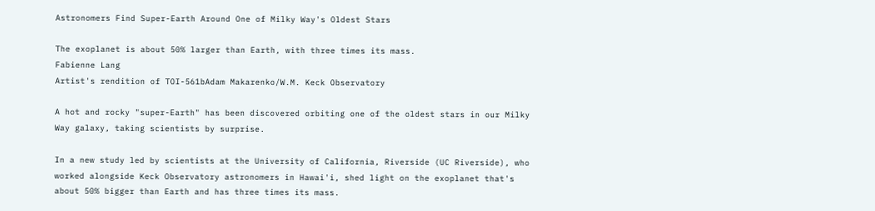Astronomers Find Super-Earth Around One of Milky Way's Oldest Stars

The exoplanet is about 50% larger than Earth, with three times its mass.
Fabienne Lang
Artist's rendition of TOI-561bAdam Makarenko/W.M. Keck Observatory

A hot and rocky "super-Earth" has been discovered orbiting one of the oldest stars in our Milky Way galaxy, taking scientists by surprise.

In a new study led by scientists at the University of California, Riverside (UC Riverside), who worked alongside Keck Observatory astronomers in Hawai'i, shed light on the exoplanet that's about 50% bigger than Earth and has three times its mass.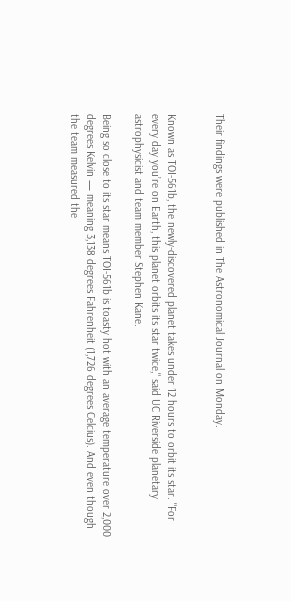Their findings were published in The Astronomical Journal on Monday.


Known as TOI-561b, the newly-discovered planet takes under 12 hours to orbit its star. "For every day you’re on Earth, this planet orbits its star twice," said UC Riverside planetary astrophysicist and team member Stephen Kane.

Being so close to its star means TOI-561b is toasty hot with an average temperature over 2,000 degrees Kelvin — meaning 3,138 degrees Fahrenheit (1,726 degrees Celcius). And even though the team measured the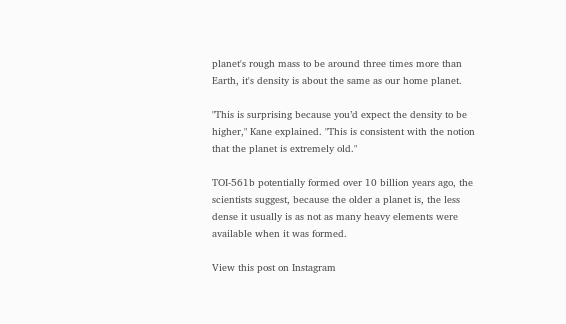planet's rough mass to be around three times more than Earth, it's density is about the same as our home planet.

"This is surprising because you’d expect the density to be higher," Kane explained. "This is consistent with the notion that the planet is extremely old."

TOI-561b potentially formed over 10 billion years ago, the scientists suggest, because the older a planet is, the less dense it usually is as not as many heavy elements were available when it was formed.

View this post on Instagram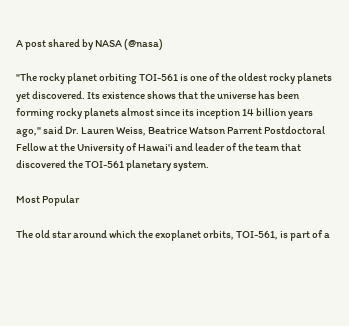A post shared by NASA (@nasa)

"The rocky planet orbiting TOI-561 is one of the oldest rocky planets yet discovered. Its existence shows that the universe has been forming rocky planets almost since its inception 14 billion years ago," said Dr. Lauren Weiss, Beatrice Watson Parrent Postdoctoral Fellow at the University of Hawai'i and leader of the team that discovered the TOI-561 planetary system.

Most Popular

The old star around which the exoplanet orbits, TOI-561, is part of a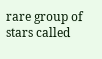rare group of stars called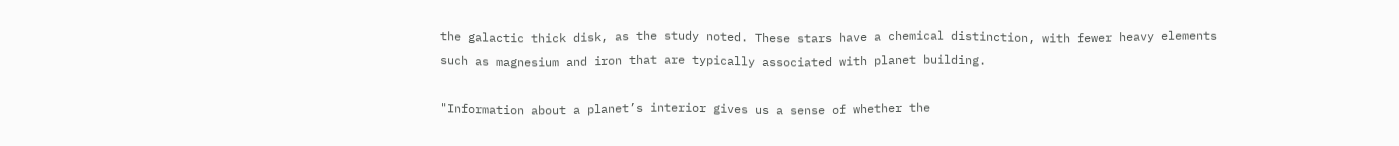the galactic thick disk, as the study noted. These stars have a chemical distinction, with fewer heavy elements such as magnesium and iron that are typically associated with planet building.

"Information about a planet’s interior gives us a sense of whether the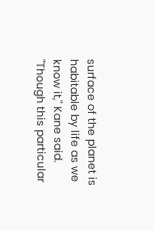surface of the planet is habitable by life as we know it," Kane said. "Though this particular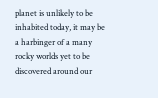planet is unlikely to be inhabited today, it may be a harbinger of a many rocky worlds yet to be discovered around our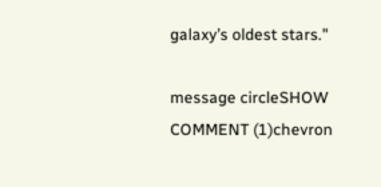galaxy’s oldest stars."

message circleSHOW COMMENT (1)chevron